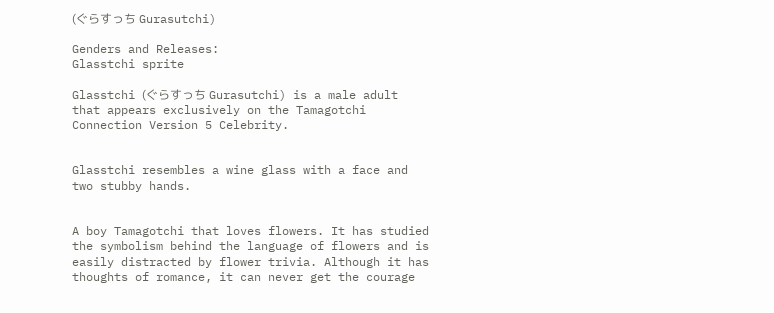(ぐらすっち Gurasutchi)

Genders and Releases:
Glasstchi sprite

Glasstchi (ぐらすっち Gurasutchi) is a male adult that appears exclusively on the Tamagotchi Connection Version 5 Celebrity.


Glasstchi resembles a wine glass with a face and two stubby hands.


A boy Tamagotchi that loves flowers. It has studied the symbolism behind the language of flowers and is easily distracted by flower trivia. Although it has thoughts of romance, it can never get the courage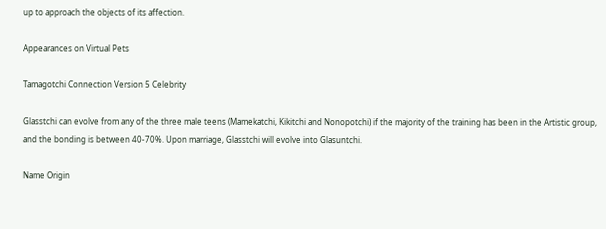up to approach the objects of its affection.

Appearances on Virtual Pets

Tamagotchi Connection Version 5 Celebrity

Glasstchi can evolve from any of the three male teens (Mamekatchi, Kikitchi and Nonopotchi) if the majority of the training has been in the Artistic group, and the bonding is between 40-70%. Upon marriage, Glasstchi will evolve into Glasuntchi.

Name Origin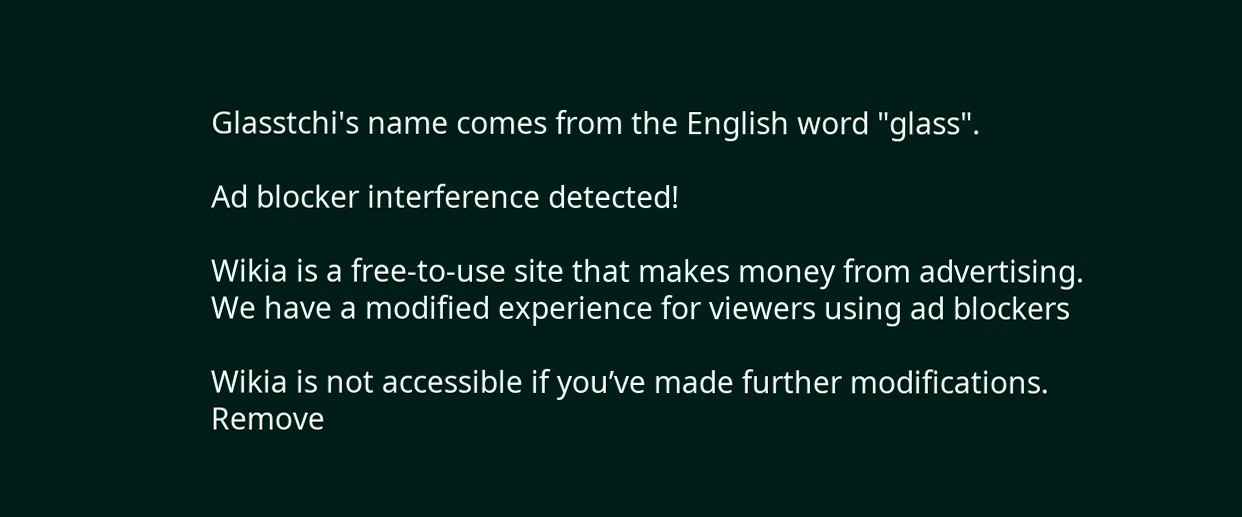Glasstchi's name comes from the English word "glass".

Ad blocker interference detected!

Wikia is a free-to-use site that makes money from advertising. We have a modified experience for viewers using ad blockers

Wikia is not accessible if you’ve made further modifications. Remove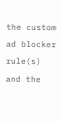the custom ad blocker rule(s) and the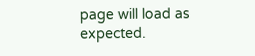page will load as expected.